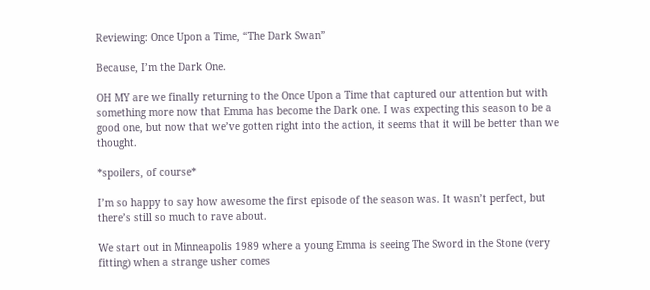Reviewing: Once Upon a Time, “The Dark Swan”

Because, I’m the Dark One.

OH MY are we finally returning to the Once Upon a Time that captured our attention but with something more now that Emma has become the Dark one. I was expecting this season to be a good one, but now that we’ve gotten right into the action, it seems that it will be better than we thought.

*spoilers, of course*

I’m so happy to say how awesome the first episode of the season was. It wasn’t perfect, but there’s still so much to rave about.

We start out in Minneapolis 1989 where a young Emma is seeing The Sword in the Stone (very fitting) when a strange usher comes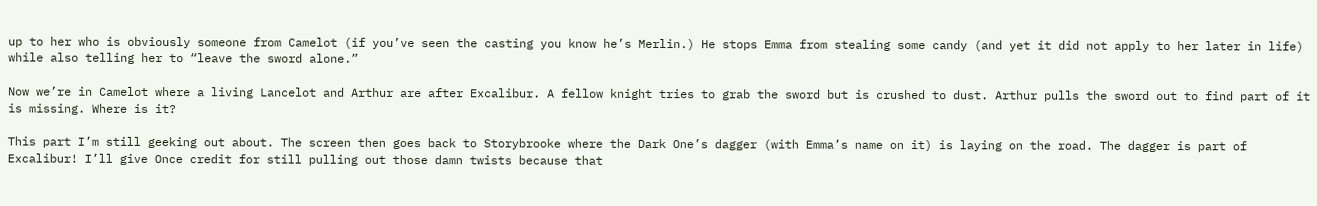up to her who is obviously someone from Camelot (if you’ve seen the casting you know he’s Merlin.) He stops Emma from stealing some candy (and yet it did not apply to her later in life) while also telling her to “leave the sword alone.”

Now we’re in Camelot where a living Lancelot and Arthur are after Excalibur. A fellow knight tries to grab the sword but is crushed to dust. Arthur pulls the sword out to find part of it is missing. Where is it?

This part I’m still geeking out about. The screen then goes back to Storybrooke where the Dark One’s dagger (with Emma’s name on it) is laying on the road. The dagger is part of Excalibur! I’ll give Once credit for still pulling out those damn twists because that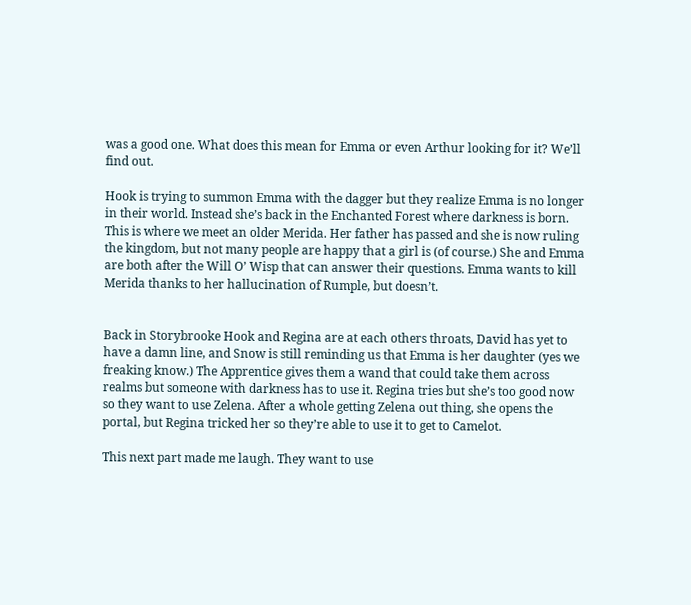was a good one. What does this mean for Emma or even Arthur looking for it? We’ll find out.

Hook is trying to summon Emma with the dagger but they realize Emma is no longer in their world. Instead she’s back in the Enchanted Forest where darkness is born. This is where we meet an older Merida. Her father has passed and she is now ruling the kingdom, but not many people are happy that a girl is (of course.) She and Emma are both after the Will O’ Wisp that can answer their questions. Emma wants to kill Merida thanks to her hallucination of Rumple, but doesn’t.


Back in Storybrooke Hook and Regina are at each others throats, David has yet to have a damn line, and Snow is still reminding us that Emma is her daughter (yes we freaking know.) The Apprentice gives them a wand that could take them across realms but someone with darkness has to use it. Regina tries but she’s too good now so they want to use Zelena. After a whole getting Zelena out thing, she opens the portal, but Regina tricked her so they’re able to use it to get to Camelot.

This next part made me laugh. They want to use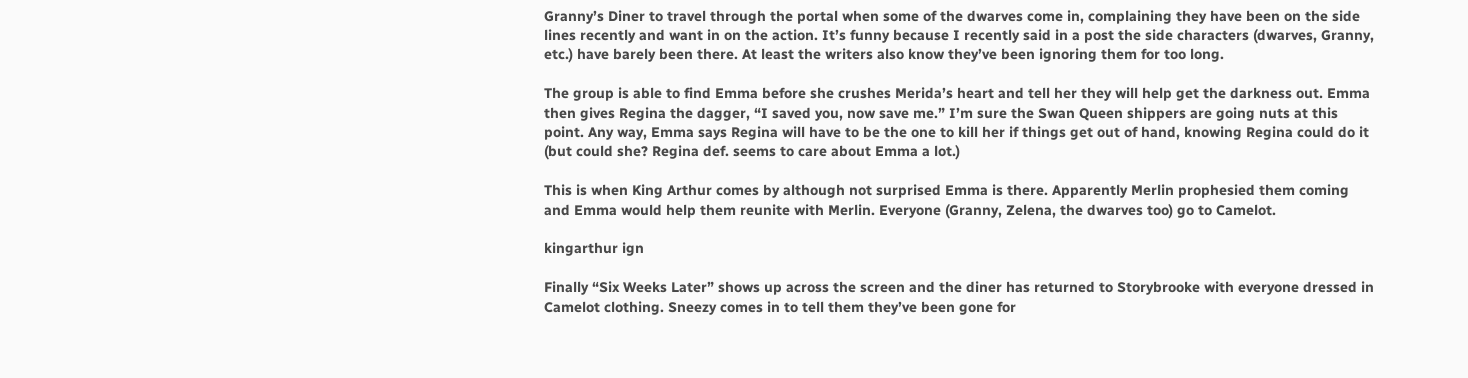Granny’s Diner to travel through the portal when some of the dwarves come in, complaining they have been on the side lines recently and want in on the action. It’s funny because I recently said in a post the side characters (dwarves, Granny, etc.) have barely been there. At least the writers also know they’ve been ignoring them for too long.

The group is able to find Emma before she crushes Merida’s heart and tell her they will help get the darkness out. Emma then gives Regina the dagger, “I saved you, now save me.” I’m sure the Swan Queen shippers are going nuts at this point. Any way, Emma says Regina will have to be the one to kill her if things get out of hand, knowing Regina could do it (but could she? Regina def. seems to care about Emma a lot.)

This is when King Arthur comes by although not surprised Emma is there. Apparently Merlin prophesied them coming and Emma would help them reunite with Merlin. Everyone (Granny, Zelena, the dwarves too) go to Camelot.

kingarthur ign

Finally “Six Weeks Later” shows up across the screen and the diner has returned to Storybrooke with everyone dressed in Camelot clothing. Sneezy comes in to tell them they’ve been gone for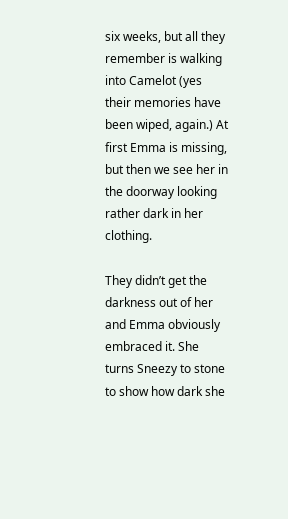six weeks, but all they remember is walking into Camelot (yes their memories have been wiped, again.) At first Emma is missing, but then we see her in the doorway looking rather dark in her clothing.

They didn’t get the darkness out of her and Emma obviously embraced it. She turns Sneezy to stone to show how dark she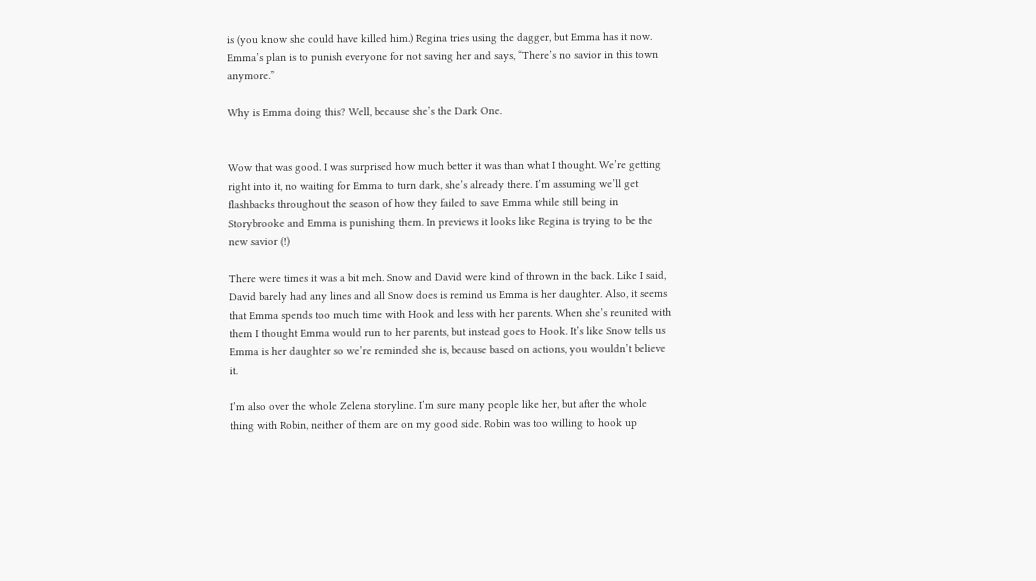is (you know she could have killed him.) Regina tries using the dagger, but Emma has it now. Emma’s plan is to punish everyone for not saving her and says, “There’s no savior in this town anymore.”

Why is Emma doing this? Well, because she’s the Dark One.


Wow that was good. I was surprised how much better it was than what I thought. We’re getting right into it, no waiting for Emma to turn dark, she’s already there. I’m assuming we’ll get flashbacks throughout the season of how they failed to save Emma while still being in Storybrooke and Emma is punishing them. In previews it looks like Regina is trying to be the new savior (!)

There were times it was a bit meh. Snow and David were kind of thrown in the back. Like I said, David barely had any lines and all Snow does is remind us Emma is her daughter. Also, it seems that Emma spends too much time with Hook and less with her parents. When she’s reunited with them I thought Emma would run to her parents, but instead goes to Hook. It’s like Snow tells us Emma is her daughter so we’re reminded she is, because based on actions, you wouldn’t believe it.

I’m also over the whole Zelena storyline. I’m sure many people like her, but after the whole thing with Robin, neither of them are on my good side. Robin was too willing to hook up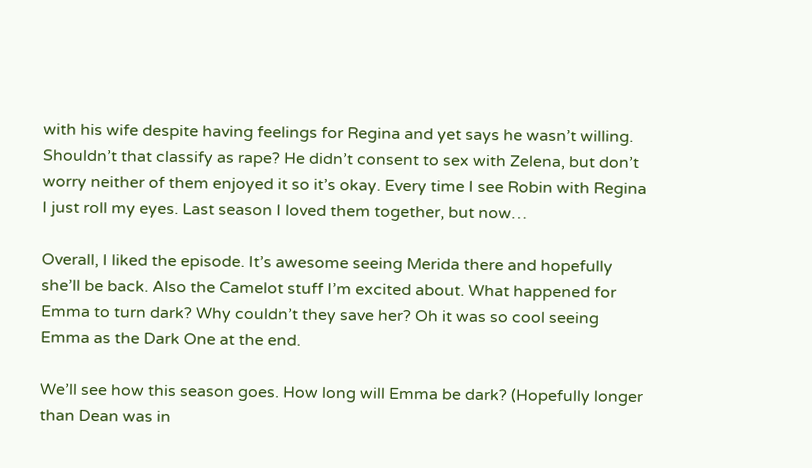with his wife despite having feelings for Regina and yet says he wasn’t willing. Shouldn’t that classify as rape? He didn’t consent to sex with Zelena, but don’t worry neither of them enjoyed it so it’s okay. Every time I see Robin with Regina I just roll my eyes. Last season I loved them together, but now…

Overall, I liked the episode. It’s awesome seeing Merida there and hopefully she’ll be back. Also the Camelot stuff I’m excited about. What happened for Emma to turn dark? Why couldn’t they save her? Oh it was so cool seeing Emma as the Dark One at the end.

We’ll see how this season goes. How long will Emma be dark? (Hopefully longer than Dean was in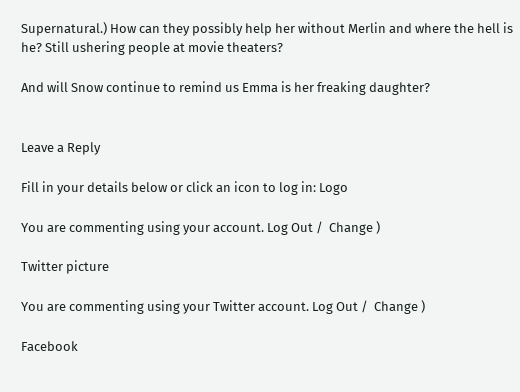Supernatural.) How can they possibly help her without Merlin and where the hell is he? Still ushering people at movie theaters?

And will Snow continue to remind us Emma is her freaking daughter?


Leave a Reply

Fill in your details below or click an icon to log in: Logo

You are commenting using your account. Log Out /  Change )

Twitter picture

You are commenting using your Twitter account. Log Out /  Change )

Facebook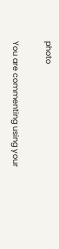photo

You are commenting using your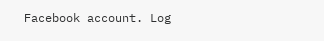Facebook account. Log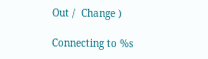Out /  Change )

Connecting to %s